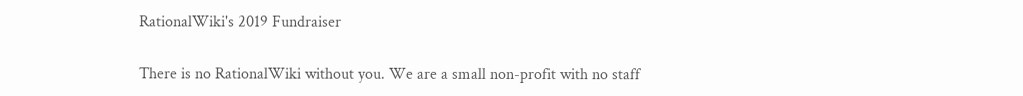RationalWiki's 2019 Fundraiser

There is no RationalWiki without you. We are a small non-profit with no staff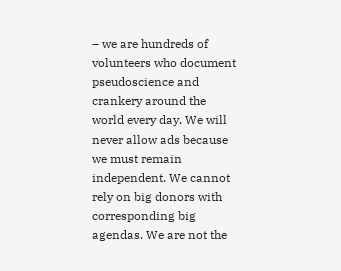– we are hundreds of volunteers who document pseudoscience and crankery around the world every day. We will never allow ads because we must remain independent. We cannot rely on big donors with corresponding big agendas. We are not the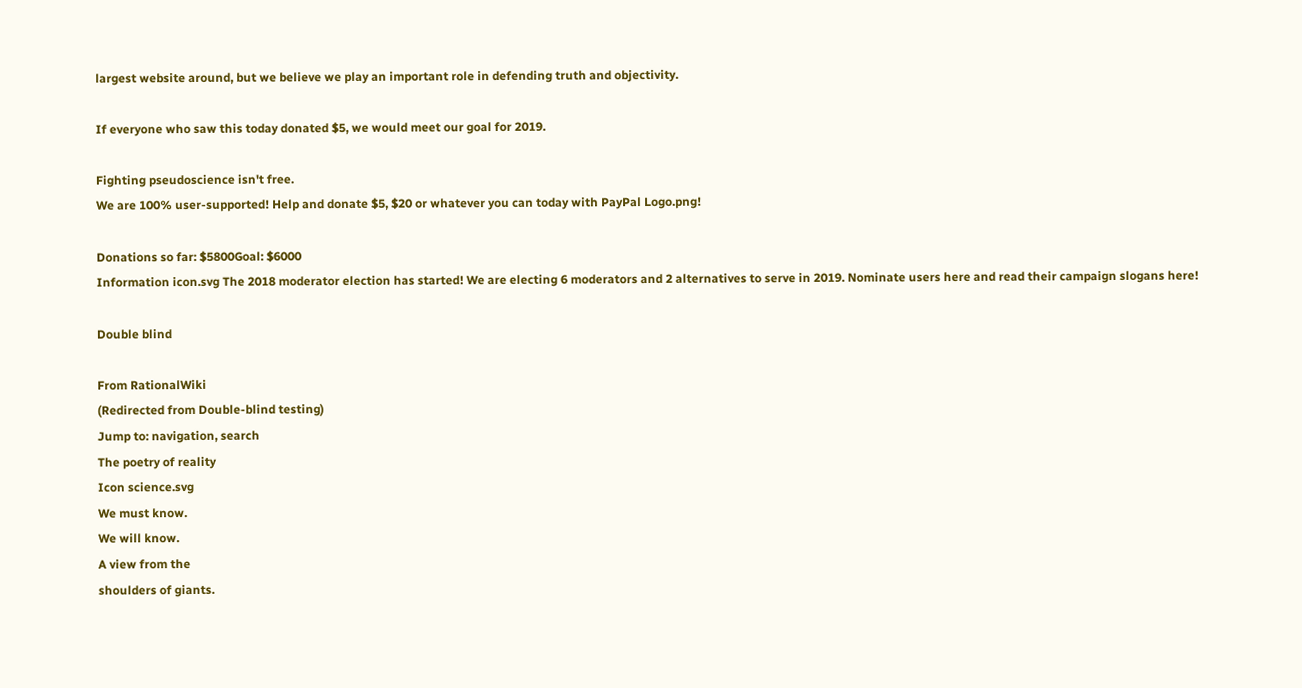largest website around, but we believe we play an important role in defending truth and objectivity.

If everyone who saw this today donated $5, we would meet our goal for 2019.

Fighting pseudoscience isn't free.
We are 100% user-supported! Help and donate $5, $20 or whatever you can today with PayPal Logo.png!

Donations so far: $5800Goal: $6000
Information icon.svg The 2018 moderator election has started! We are electing 6 moderators and 2 alternatives to serve in 2019. Nominate users here and read their campaign slogans here!

Double blind

From RationalWiki
(Redirected from Double-blind testing)
Jump to: navigation, search
The poetry of reality
Icon science.svg
We must know.
We will know.
A view from the
shoulders of giants.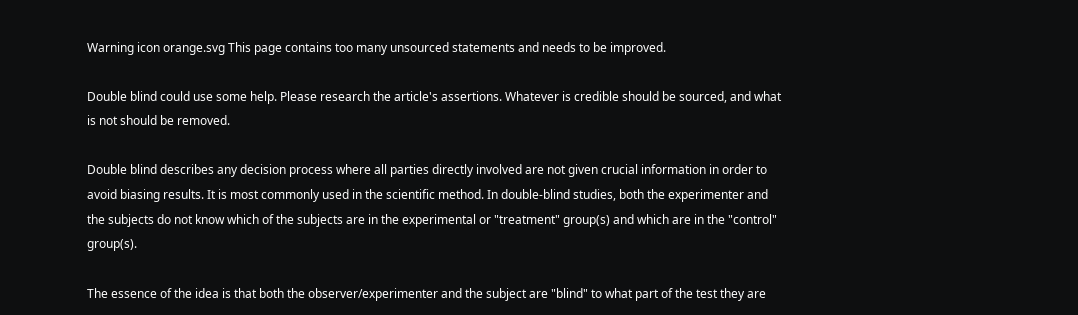Warning icon orange.svg This page contains too many unsourced statements and needs to be improved.

Double blind could use some help. Please research the article's assertions. Whatever is credible should be sourced, and what is not should be removed.

Double blind describes any decision process where all parties directly involved are not given crucial information in order to avoid biasing results. It is most commonly used in the scientific method. In double-blind studies, both the experimenter and the subjects do not know which of the subjects are in the experimental or "treatment" group(s) and which are in the "control" group(s).

The essence of the idea is that both the observer/experimenter and the subject are "blind" to what part of the test they are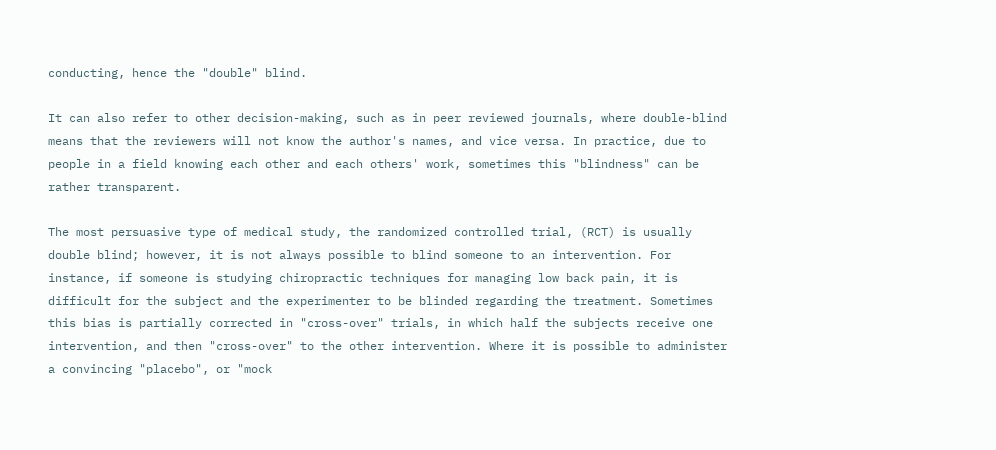conducting, hence the "double" blind.

It can also refer to other decision-making, such as in peer reviewed journals, where double-blind means that the reviewers will not know the author's names, and vice versa. In practice, due to people in a field knowing each other and each others' work, sometimes this "blindness" can be rather transparent.

The most persuasive type of medical study, the randomized controlled trial, (RCT) is usually double blind; however, it is not always possible to blind someone to an intervention. For instance, if someone is studying chiropractic techniques for managing low back pain, it is difficult for the subject and the experimenter to be blinded regarding the treatment. Sometimes this bias is partially corrected in "cross-over" trials, in which half the subjects receive one intervention, and then "cross-over" to the other intervention. Where it is possible to administer a convincing "placebo", or "mock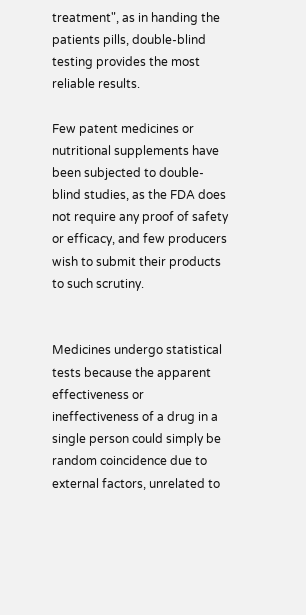treatment", as in handing the patients pills, double-blind testing provides the most reliable results.

Few patent medicines or nutritional supplements have been subjected to double-blind studies, as the FDA does not require any proof of safety or efficacy, and few producers wish to submit their products to such scrutiny.


Medicines undergo statistical tests because the apparent effectiveness or ineffectiveness of a drug in a single person could simply be random coincidence due to external factors, unrelated to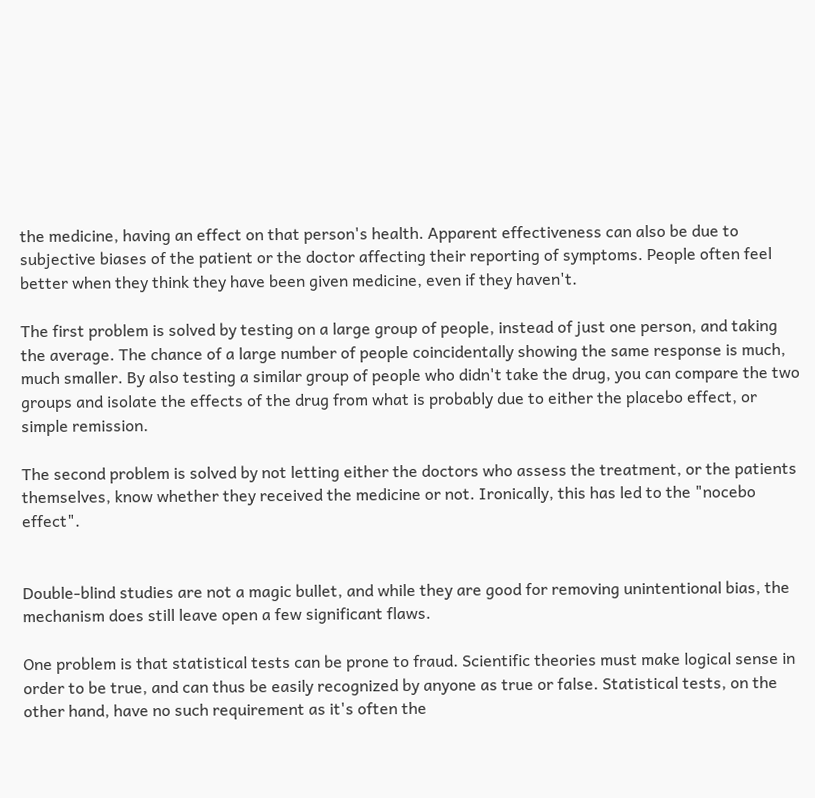the medicine, having an effect on that person's health. Apparent effectiveness can also be due to subjective biases of the patient or the doctor affecting their reporting of symptoms. People often feel better when they think they have been given medicine, even if they haven't.

The first problem is solved by testing on a large group of people, instead of just one person, and taking the average. The chance of a large number of people coincidentally showing the same response is much, much smaller. By also testing a similar group of people who didn't take the drug, you can compare the two groups and isolate the effects of the drug from what is probably due to either the placebo effect, or simple remission.

The second problem is solved by not letting either the doctors who assess the treatment, or the patients themselves, know whether they received the medicine or not. Ironically, this has led to the "nocebo effect".


Double-blind studies are not a magic bullet, and while they are good for removing unintentional bias, the mechanism does still leave open a few significant flaws.

One problem is that statistical tests can be prone to fraud. Scientific theories must make logical sense in order to be true, and can thus be easily recognized by anyone as true or false. Statistical tests, on the other hand, have no such requirement as it's often the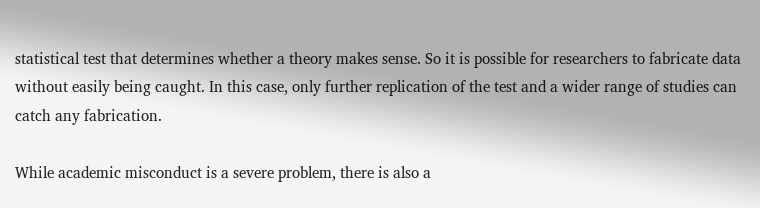statistical test that determines whether a theory makes sense. So it is possible for researchers to fabricate data without easily being caught. In this case, only further replication of the test and a wider range of studies can catch any fabrication.

While academic misconduct is a severe problem, there is also a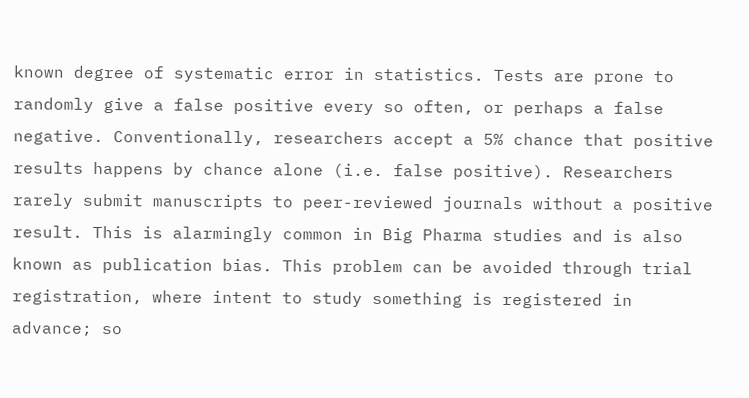known degree of systematic error in statistics. Tests are prone to randomly give a false positive every so often, or perhaps a false negative. Conventionally, researchers accept a 5% chance that positive results happens by chance alone (i.e. false positive). Researchers rarely submit manuscripts to peer-reviewed journals without a positive result. This is alarmingly common in Big Pharma studies and is also known as publication bias. This problem can be avoided through trial registration, where intent to study something is registered in advance; so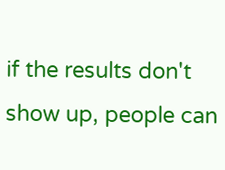if the results don't show up, people can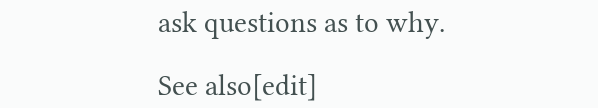ask questions as to why.

See also[edit]